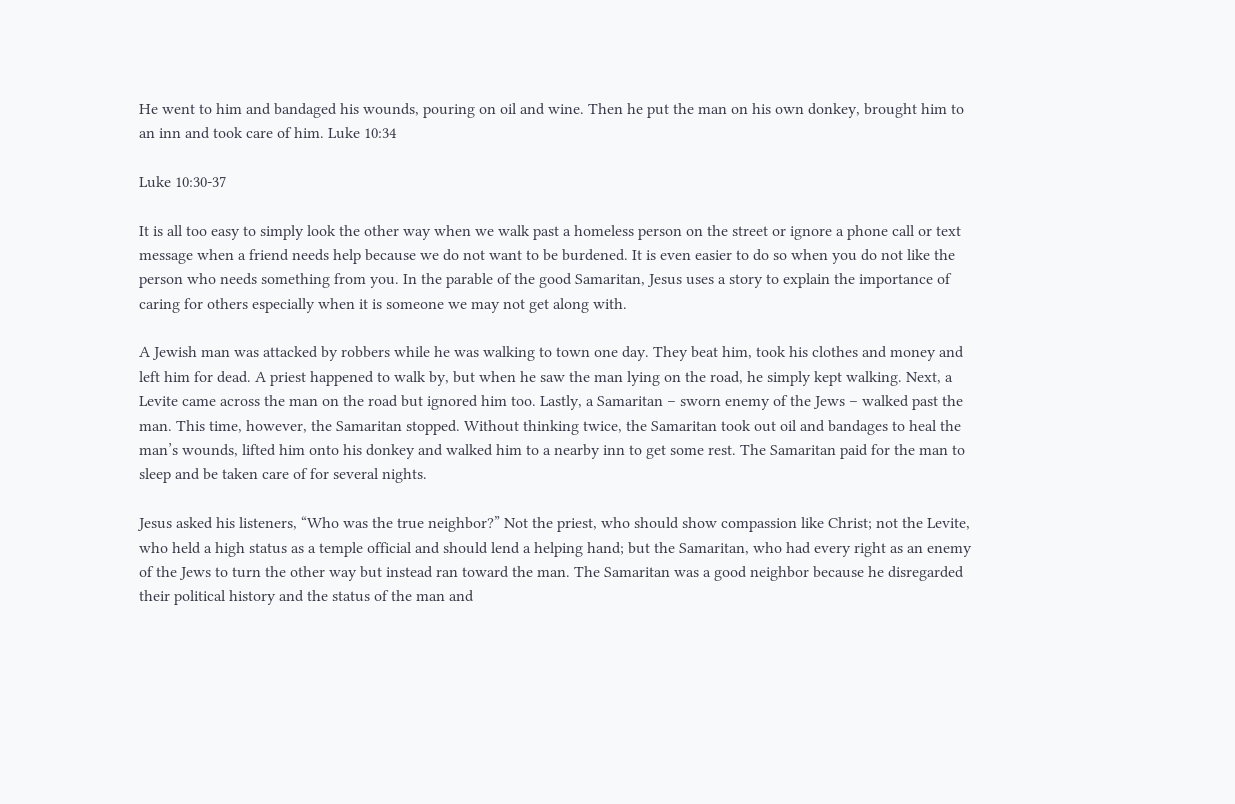He went to him and bandaged his wounds, pouring on oil and wine. Then he put the man on his own donkey, brought him to an inn and took care of him. Luke 10:34

Luke 10:30-37

It is all too easy to simply look the other way when we walk past a homeless person on the street or ignore a phone call or text message when a friend needs help because we do not want to be burdened. It is even easier to do so when you do not like the person who needs something from you. In the parable of the good Samaritan, Jesus uses a story to explain the importance of caring for others especially when it is someone we may not get along with.

A Jewish man was attacked by robbers while he was walking to town one day. They beat him, took his clothes and money and left him for dead. A priest happened to walk by, but when he saw the man lying on the road, he simply kept walking. Next, a Levite came across the man on the road but ignored him too. Lastly, a Samaritan – sworn enemy of the Jews – walked past the man. This time, however, the Samaritan stopped. Without thinking twice, the Samaritan took out oil and bandages to heal the man’s wounds, lifted him onto his donkey and walked him to a nearby inn to get some rest. The Samaritan paid for the man to sleep and be taken care of for several nights.

Jesus asked his listeners, “Who was the true neighbor?” Not the priest, who should show compassion like Christ; not the Levite, who held a high status as a temple official and should lend a helping hand; but the Samaritan, who had every right as an enemy of the Jews to turn the other way but instead ran toward the man. The Samaritan was a good neighbor because he disregarded their political history and the status of the man and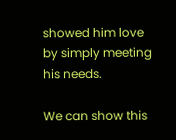showed him love by simply meeting his needs.

We can show this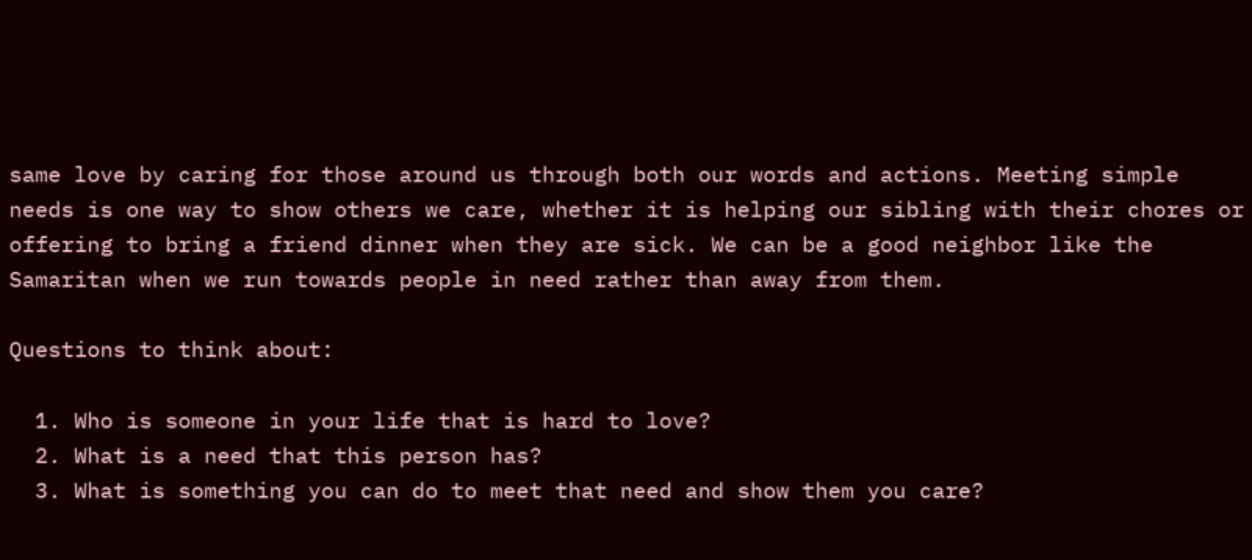same love by caring for those around us through both our words and actions. Meeting simple needs is one way to show others we care, whether it is helping our sibling with their chores or offering to bring a friend dinner when they are sick. We can be a good neighbor like the Samaritan when we run towards people in need rather than away from them.

Questions to think about:

  1. Who is someone in your life that is hard to love?
  2. What is a need that this person has?
  3. What is something you can do to meet that need and show them you care?